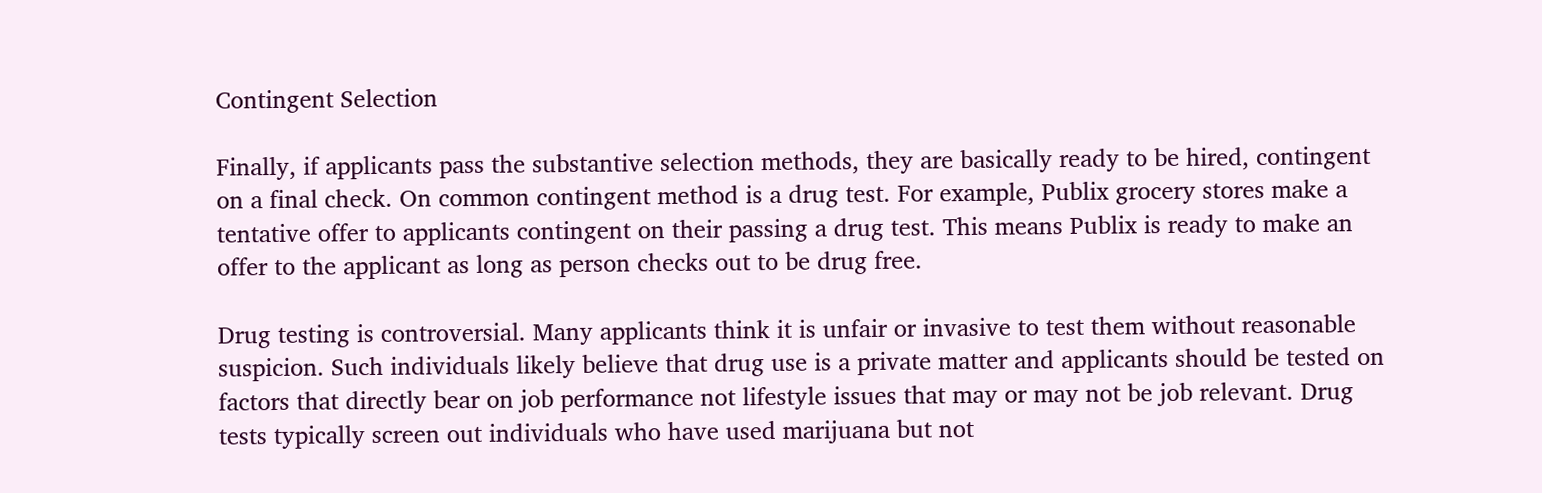Contingent Selection

Finally, if applicants pass the substantive selection methods, they are basically ready to be hired, contingent on a final check. On common contingent method is a drug test. For example, Publix grocery stores make a tentative offer to applicants contingent on their passing a drug test. This means Publix is ready to make an offer to the applicant as long as person checks out to be drug free.

Drug testing is controversial. Many applicants think it is unfair or invasive to test them without reasonable suspicion. Such individuals likely believe that drug use is a private matter and applicants should be tested on factors that directly bear on job performance not lifestyle issues that may or may not be job relevant. Drug tests typically screen out individuals who have used marijuana but not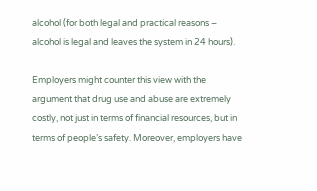alcohol (for both legal and practical reasons – alcohol is legal and leaves the system in 24 hours).

Employers might counter this view with the argument that drug use and abuse are extremely costly, not just in terms of financial resources, but in terms of people’s safety. Moreover, employers have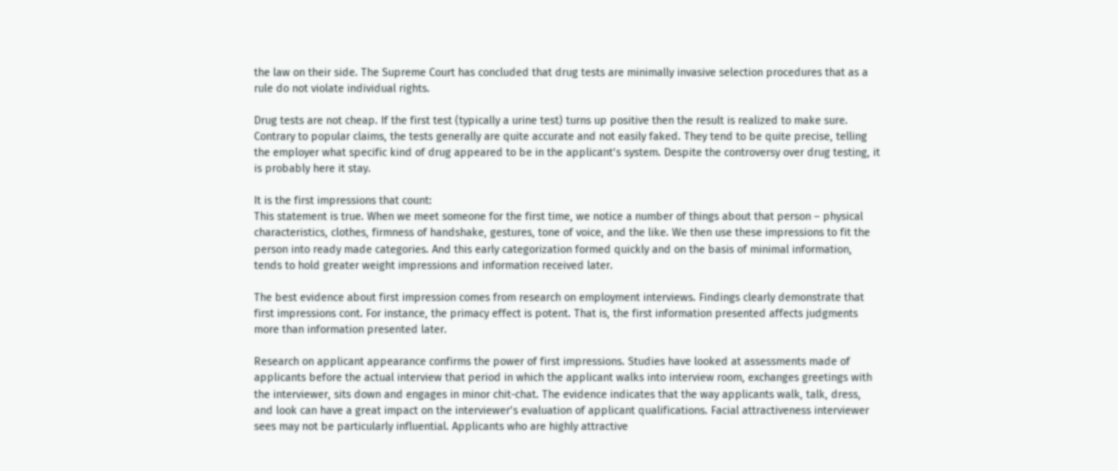the law on their side. The Supreme Court has concluded that drug tests are minimally invasive selection procedures that as a rule do not violate individual rights.

Drug tests are not cheap. If the first test (typically a urine test) turns up positive then the result is realized to make sure. Contrary to popular claims, the tests generally are quite accurate and not easily faked. They tend to be quite precise, telling the employer what specific kind of drug appeared to be in the applicant’s system. Despite the controversy over drug testing, it is probably here it stay.

It is the first impressions that count:
This statement is true. When we meet someone for the first time, we notice a number of things about that person – physical characteristics, clothes, firmness of handshake, gestures, tone of voice, and the like. We then use these impressions to fit the person into ready made categories. And this early categorization formed quickly and on the basis of minimal information, tends to hold greater weight impressions and information received later.

The best evidence about first impression comes from research on employment interviews. Findings clearly demonstrate that first impressions cont. For instance, the primacy effect is potent. That is, the first information presented affects judgments more than information presented later.

Research on applicant appearance confirms the power of first impressions. Studies have looked at assessments made of applicants before the actual interview that period in which the applicant walks into interview room, exchanges greetings with the interviewer, sits down and engages in minor chit-chat. The evidence indicates that the way applicants walk, talk, dress, and look can have a great impact on the interviewer’s evaluation of applicant qualifications. Facial attractiveness interviewer sees may not be particularly influential. Applicants who are highly attractive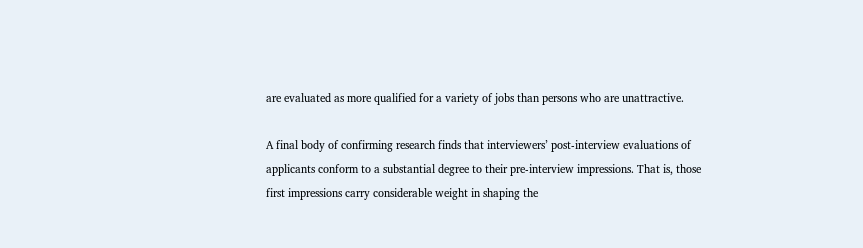are evaluated as more qualified for a variety of jobs than persons who are unattractive.

A final body of confirming research finds that interviewers’ post-interview evaluations of applicants conform to a substantial degree to their pre-interview impressions. That is, those first impressions carry considerable weight in shaping the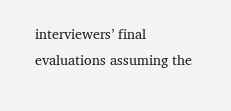interviewers’ final evaluations assuming the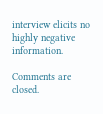interview elicits no highly negative information.

Comments are closed.